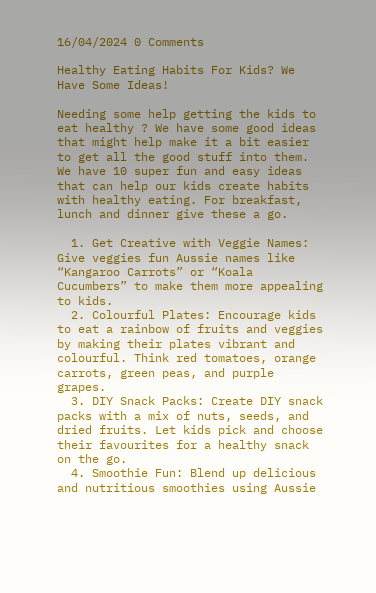16/04/2024 0 Comments

Healthy Eating Habits For Kids? We Have Some Ideas!

Needing some help getting the kids to eat healthy ? We have some good ideas that might help make it a bit easier to get all the good stuff into them. We have 10 super fun and easy ideas that can help our kids create habits with healthy eating. For breakfast, lunch and dinner give these a go.

  1. Get Creative with Veggie Names: Give veggies fun Aussie names like “Kangaroo Carrots” or “Koala Cucumbers” to make them more appealing to kids.
  2. Colourful Plates: Encourage kids to eat a rainbow of fruits and veggies by making their plates vibrant and colourful. Think red tomatoes, orange carrots, green peas, and purple grapes.
  3. DIY Snack Packs: Create DIY snack packs with a mix of nuts, seeds, and dried fruits. Let kids pick and choose their favourites for a healthy snack on the go.
  4. Smoothie Fun: Blend up delicious and nutritious smoothies using Aussie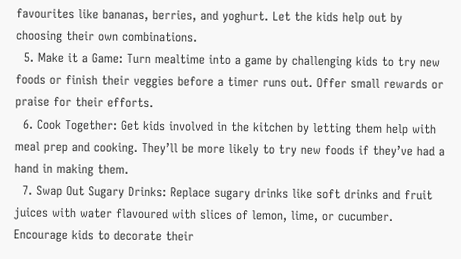favourites like bananas, berries, and yoghurt. Let the kids help out by choosing their own combinations.
  5. Make it a Game: Turn mealtime into a game by challenging kids to try new foods or finish their veggies before a timer runs out. Offer small rewards or praise for their efforts.
  6. Cook Together: Get kids involved in the kitchen by letting them help with meal prep and cooking. They’ll be more likely to try new foods if they’ve had a hand in making them.
  7. Swap Out Sugary Drinks: Replace sugary drinks like soft drinks and fruit juices with water flavoured with slices of lemon, lime, or cucumber. Encourage kids to decorate their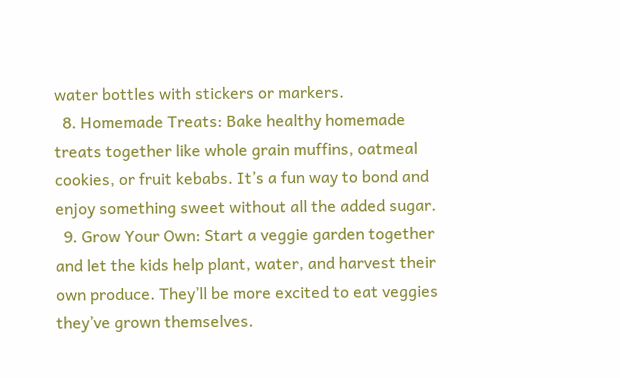water bottles with stickers or markers.
  8. Homemade Treats: Bake healthy homemade treats together like whole grain muffins, oatmeal cookies, or fruit kebabs. It’s a fun way to bond and enjoy something sweet without all the added sugar.
  9. Grow Your Own: Start a veggie garden together and let the kids help plant, water, and harvest their own produce. They’ll be more excited to eat veggies they’ve grown themselves.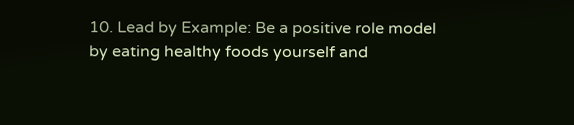10. Lead by Example: Be a positive role model by eating healthy foods yourself and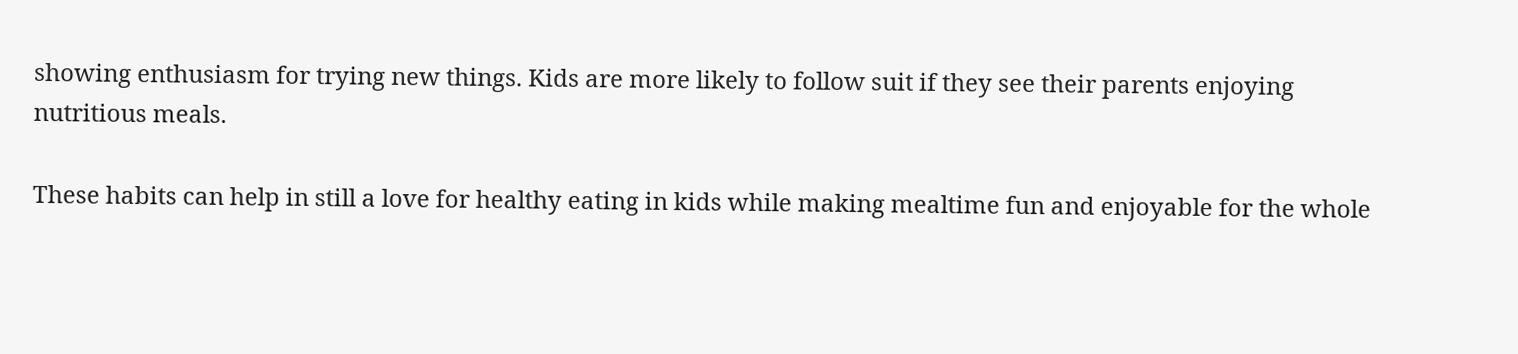showing enthusiasm for trying new things. Kids are more likely to follow suit if they see their parents enjoying nutritious meals.

These habits can help in still a love for healthy eating in kids while making mealtime fun and enjoyable for the whole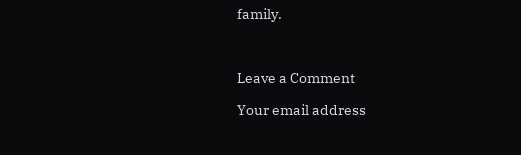family.



Leave a Comment

Your email address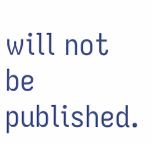will not be published.